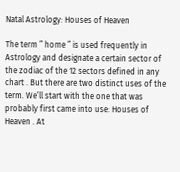Natal Astrology: Houses of Heaven

The term ” home ” is used frequently in Astrology and designate a certain sector of the zodiac of the 12 sectors defined in any chart . But there are two distinct uses of the term. We’ll start with the one that was probably first came into use: Houses of Heaven . At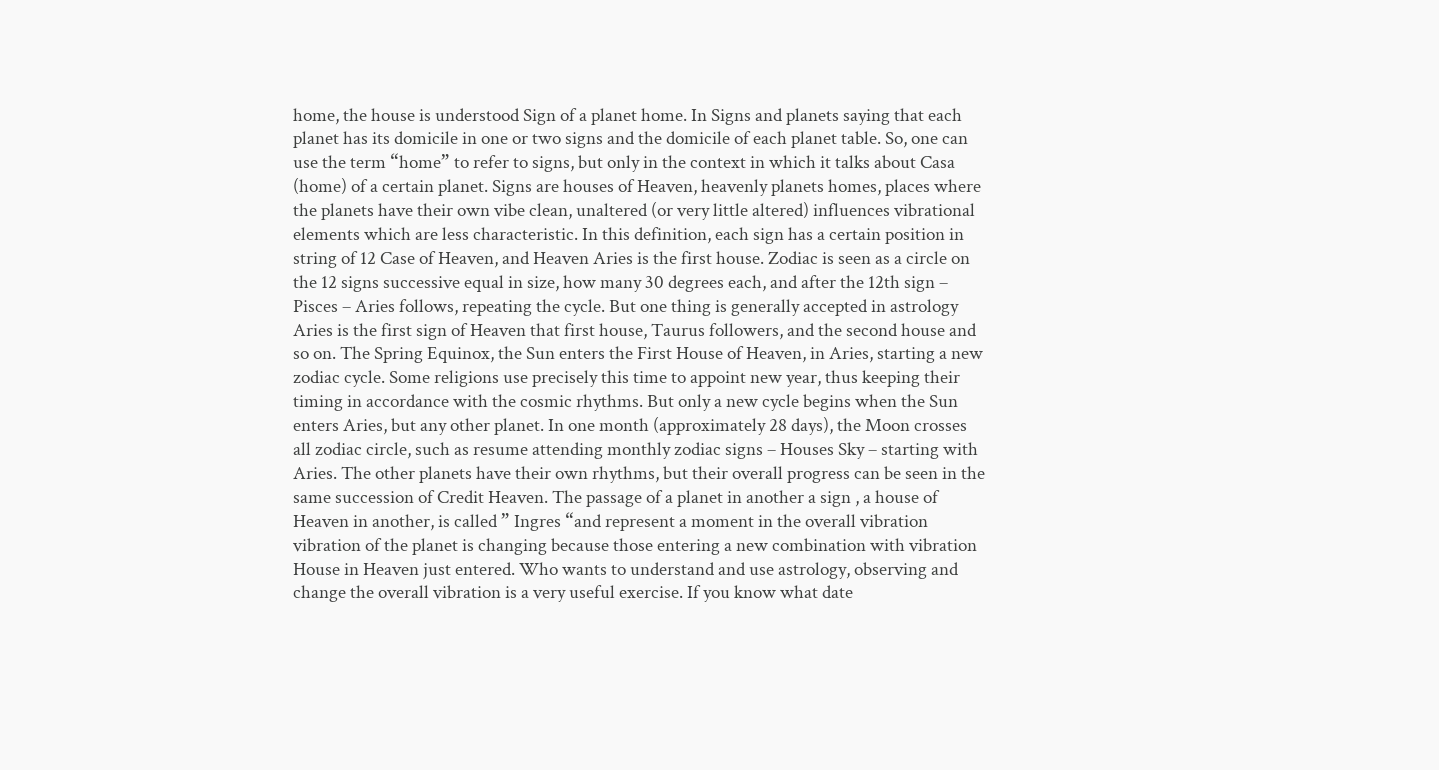home, the house is understood Sign of a planet home. In Signs and planets saying that each planet has its domicile in one or two signs and the domicile of each planet table. So, one can use the term “home” to refer to signs, but only in the context in which it talks about Casa (home) of a certain planet. Signs are houses of Heaven, heavenly planets homes, places where the planets have their own vibe clean, unaltered (or very little altered) influences vibrational elements which are less characteristic. In this definition, each sign has a certain position in string of 12 Case of Heaven, and Heaven Aries is the first house. Zodiac is seen as a circle on the 12 signs successive equal in size, how many 30 degrees each, and after the 12th sign – Pisces – Aries follows, repeating the cycle. But one thing is generally accepted in astrology Aries is the first sign of Heaven that first house, Taurus followers, and the second house and so on. The Spring Equinox, the Sun enters the First House of Heaven, in Aries, starting a new zodiac cycle. Some religions use precisely this time to appoint new year, thus keeping their timing in accordance with the cosmic rhythms. But only a new cycle begins when the Sun enters Aries, but any other planet. In one month (approximately 28 days), the Moon crosses all zodiac circle, such as resume attending monthly zodiac signs – Houses Sky – starting with Aries. The other planets have their own rhythms, but their overall progress can be seen in the same succession of Credit Heaven. The passage of a planet in another a sign , a house of Heaven in another, is called ” Ingres “and represent a moment in the overall vibration vibration of the planet is changing because those entering a new combination with vibration House in Heaven just entered. Who wants to understand and use astrology, observing and change the overall vibration is a very useful exercise. If you know what date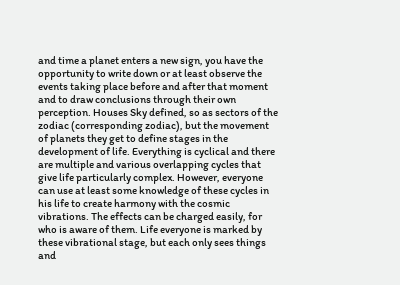and time a planet enters a new sign, you have the opportunity to write down or at least observe the events taking place before and after that moment and to draw conclusions through their own perception. Houses Sky defined, so as sectors of the zodiac (corresponding zodiac), but the movement of planets they get to define stages in the development of life. Everything is cyclical and there are multiple and various overlapping cycles that give life particularly complex. However, everyone can use at least some knowledge of these cycles in his life to create harmony with the cosmic vibrations. The effects can be charged easily, for who is aware of them. Life everyone is marked by these vibrational stage, but each only sees things and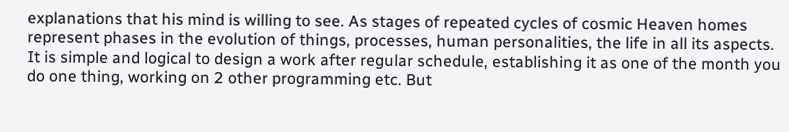explanations that his mind is willing to see. As stages of repeated cycles of cosmic Heaven homes represent phases in the evolution of things, processes, human personalities, the life in all its aspects. It is simple and logical to design a work after regular schedule, establishing it as one of the month you do one thing, working on 2 other programming etc. But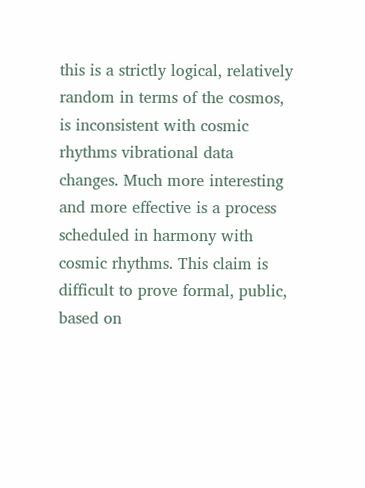this is a strictly logical, relatively random in terms of the cosmos, is inconsistent with cosmic rhythms vibrational data changes. Much more interesting and more effective is a process scheduled in harmony with cosmic rhythms. This claim is difficult to prove formal, public, based on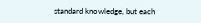standard knowledge, but each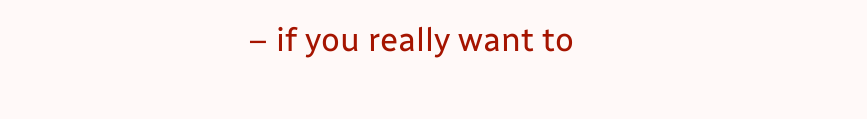– if you really want to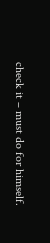check it – must do for himself.